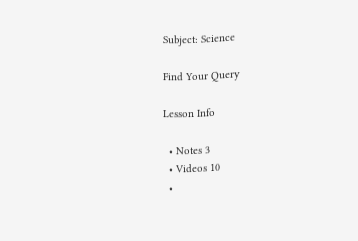Subject: Science

Find Your Query

Lesson Info

  • Notes 3
  • Videos 10
  •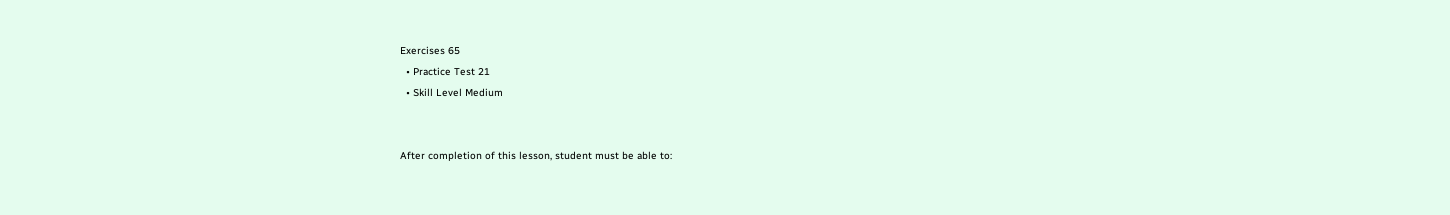Exercises 65
  • Practice Test 21
  • Skill Level Medium


After completion of this lesson, student must be able to: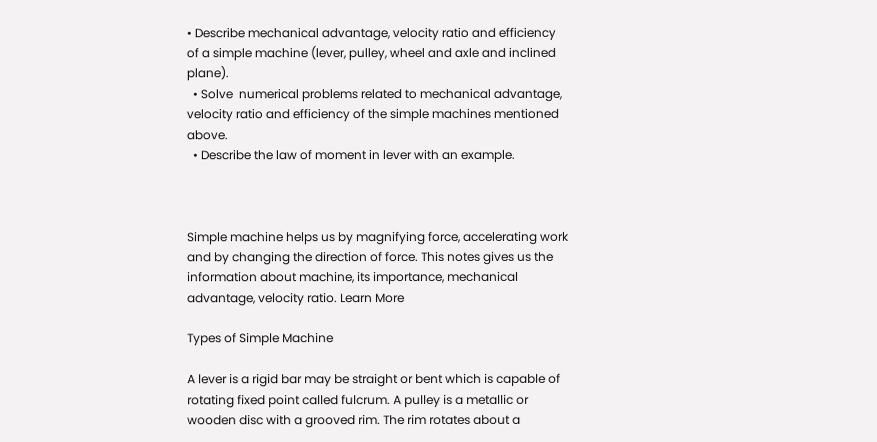• Describe mechanical advantage, velocity ratio and efficiency of a simple machine (lever, pulley, wheel and axle and inclined plane).
  • Solve  numerical problems related to mechanical advantage, velocity ratio and efficiency of the simple machines mentioned above.
  • Describe the law of moment in lever with an example.



Simple machine helps us by magnifying force, accelerating work and by changing the direction of force. This notes gives us the information about machine, its importance, mechanical advantage, velocity ratio. Learn More

Types of Simple Machine

A lever is a rigid bar may be straight or bent which is capable of rotating fixed point called fulcrum. A pulley is a metallic or wooden disc with a grooved rim. The rim rotates about a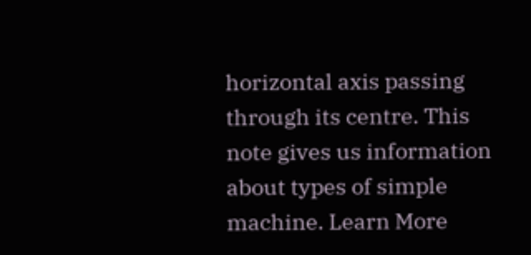horizontal axis passing through its centre. This note gives us information about types of simple machine. Learn More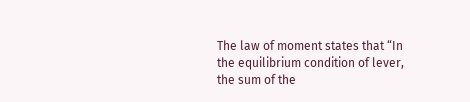The law of moment states that “In the equilibrium condition of lever, the sum of the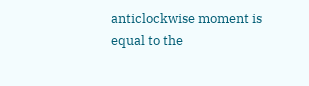anticlockwise moment is equal to the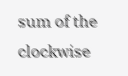sum of the clockwise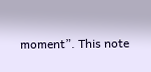moment”. This note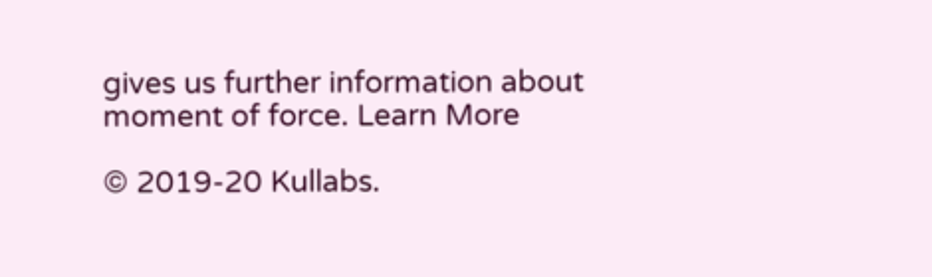gives us further information about moment of force. Learn More

© 2019-20 Kullabs.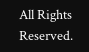All Rights Reserved.